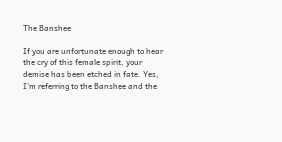The Banshee

If you are unfortunate enough to hear the cry of this female spirit, your demise has been etched in fate. Yes, I'm referring to the Banshee and the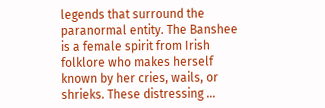legends that surround the paranormal entity. The Banshee is a female spirit from Irish folklore who makes herself known by her cries, wails, or shrieks. These distressing …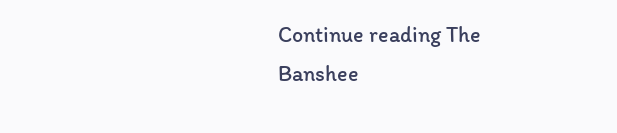Continue reading The Banshee